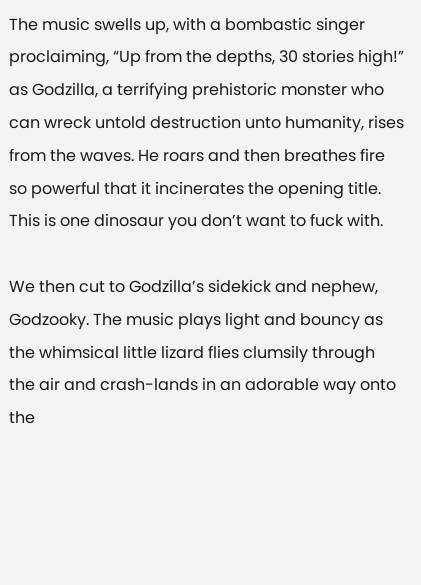The music swells up, with a bombastic singer proclaiming, “Up from the depths, 30 stories high!” as Godzilla, a terrifying prehistoric monster who can wreck untold destruction unto humanity, rises from the waves. He roars and then breathes fire so powerful that it incinerates the opening title. This is one dinosaur you don’t want to fuck with.

We then cut to Godzilla’s sidekick and nephew, Godzooky. The music plays light and bouncy as the whimsical little lizard flies clumsily through the air and crash-lands in an adorable way onto the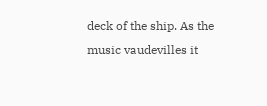deck of the ship. As the music vaudevilles it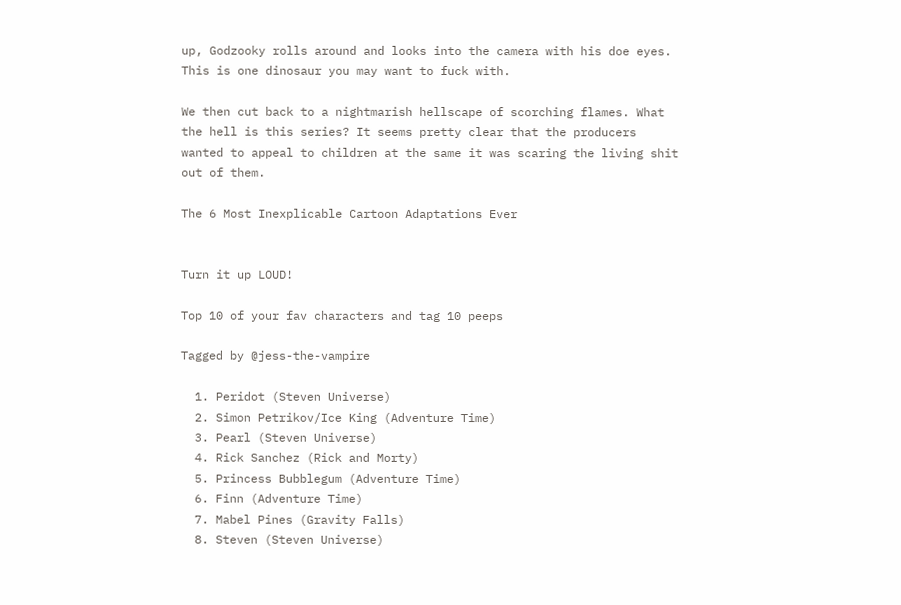up, Godzooky rolls around and looks into the camera with his doe eyes. This is one dinosaur you may want to fuck with.

We then cut back to a nightmarish hellscape of scorching flames. What the hell is this series? It seems pretty clear that the producers wanted to appeal to children at the same it was scaring the living shit out of them.

The 6 Most Inexplicable Cartoon Adaptations Ever


Turn it up LOUD!

Top 10 of your fav characters and tag 10 peeps

Tagged by @jess-the-vampire

  1. Peridot (Steven Universe)
  2. Simon Petrikov/Ice King (Adventure Time)
  3. Pearl (Steven Universe)
  4. Rick Sanchez (Rick and Morty)
  5. Princess Bubblegum (Adventure Time)
  6. Finn (Adventure Time)
  7. Mabel Pines (Gravity Falls)
  8. Steven (Steven Universe)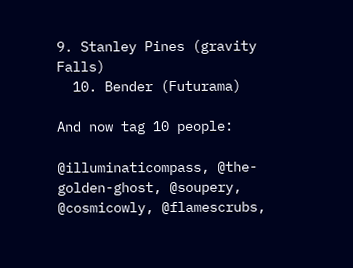9. Stanley Pines (gravity Falls)
  10. Bender (Futurama)

And now tag 10 people:

@illuminaticompass, @the-golden-ghost, @soupery, @cosmicowly, @flamescrubs,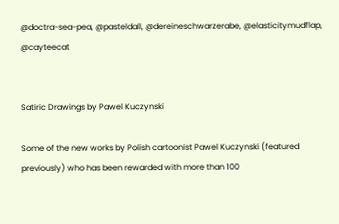@doctra-sea-pea, @pasteldall, @dereineschwarzerabe, @elasticitymudflap, @cayteecat


Satiric Drawings by Pawel Kuczynski

Some of the new works by Polish cartoonist Pawel Kuczynski (featured previously) who has been rewarded with more than 100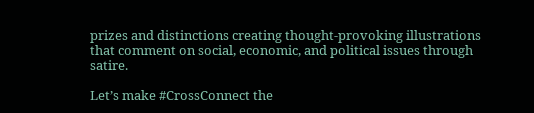prizes and distinctions creating thought-provoking illustrations that comment on social, economic, and political issues through satire.

Let’s make #CrossConnect the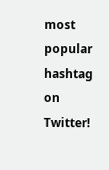most popular hashtag on Twitter!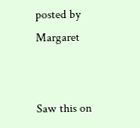posted by Margaret


Saw this on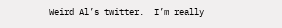Weird Al’s twitter.  I’m really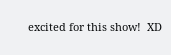excited for this show!  XD